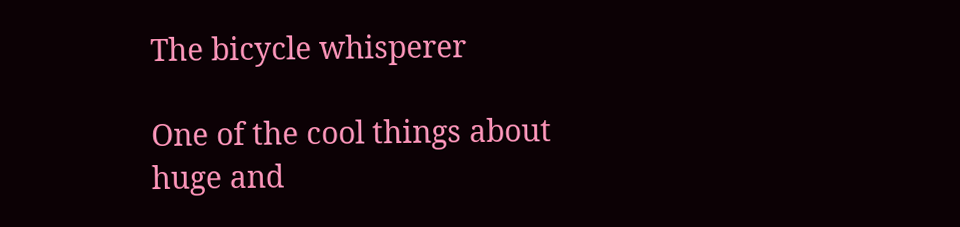The bicycle whisperer

One of the cool things about huge and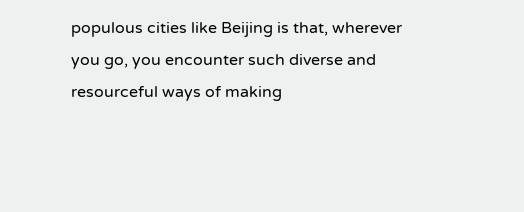populous cities like Beijing is that, wherever you go, you encounter such diverse and resourceful ways of making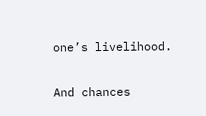one’s livelihood.

And chances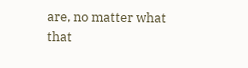are, no matter what that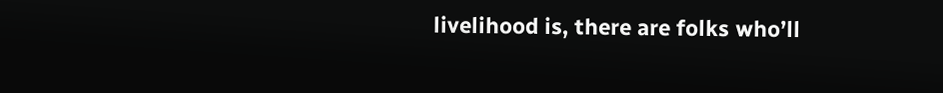livelihood is, there are folks who’ll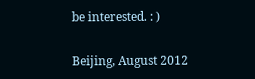be interested. : )

Beijing, August 2012